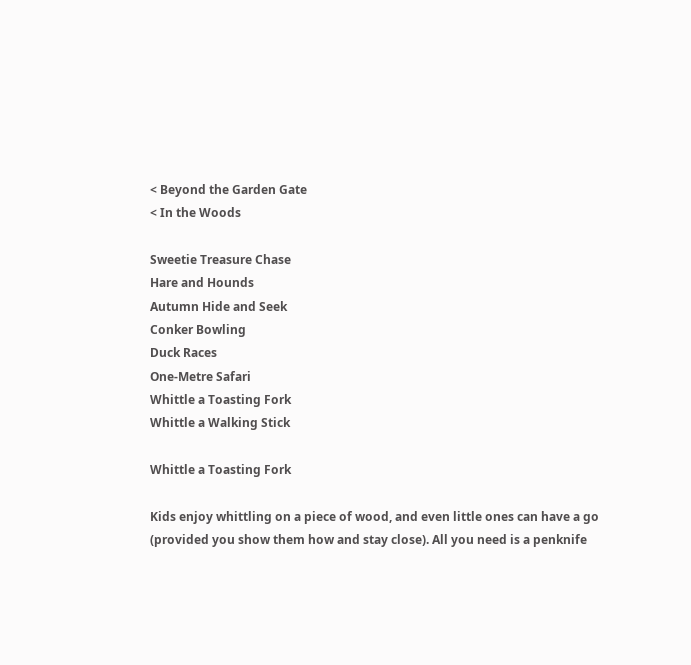< Beyond the Garden Gate
< In the Woods

Sweetie Treasure Chase
Hare and Hounds
Autumn Hide and Seek
Conker Bowling
Duck Races
One-Metre Safari
Whittle a Toasting Fork
Whittle a Walking Stick

Whittle a Toasting Fork

Kids enjoy whittling on a piece of wood, and even little ones can have a go (provided you show them how and stay close). All you need is a penknife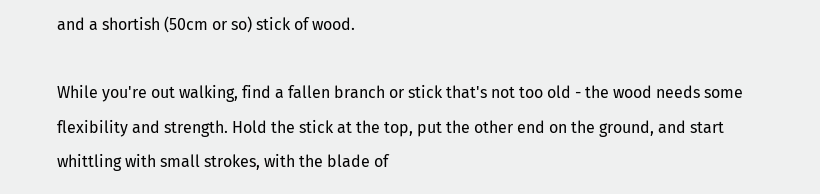and a shortish (50cm or so) stick of wood.

While you're out walking, find a fallen branch or stick that's not too old - the wood needs some flexibility and strength. Hold the stick at the top, put the other end on the ground, and start whittling with small strokes, with the blade of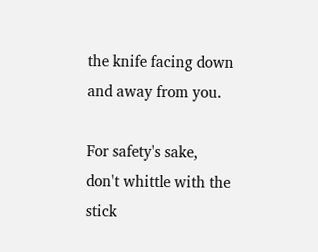the knife facing down and away from you.

For safety's sake, don't whittle with the stick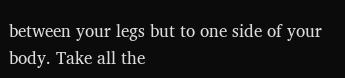between your legs but to one side of your body. Take all the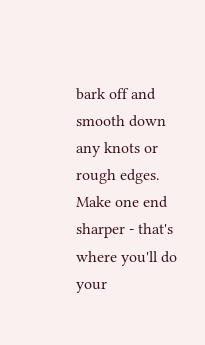bark off and smooth down any knots or rough edges. Make one end sharper - that's where you'll do your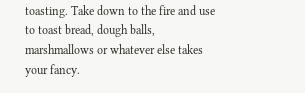toasting. Take down to the fire and use to toast bread, dough balls, marshmallows or whatever else takes your fancy.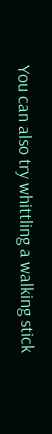You can also try whittling a walking stick